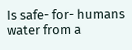Is safe- for- humans water from a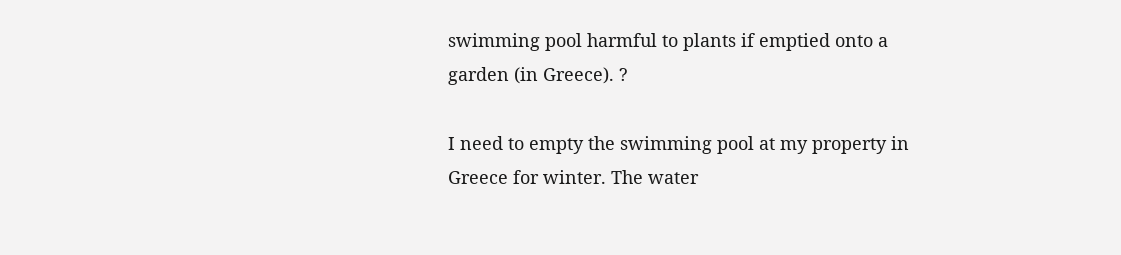swimming pool harmful to plants if emptied onto a garden (in Greece). ?

I need to empty the swimming pool at my property in Greece for winter. The water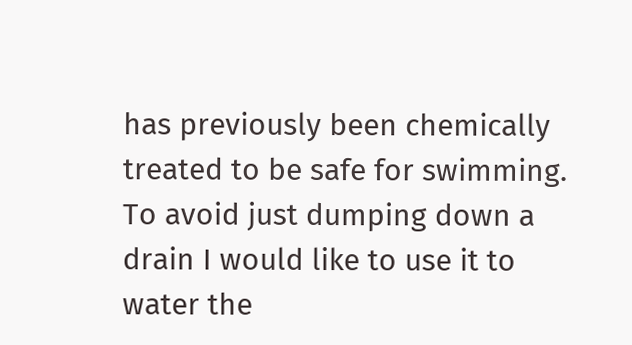has previously been chemically treated to be safe for swimming. To avoid just dumping down a drain I would like to use it to water the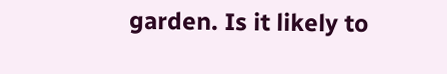garden. Is it likely to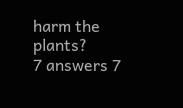harm the plants?
7 answers 7